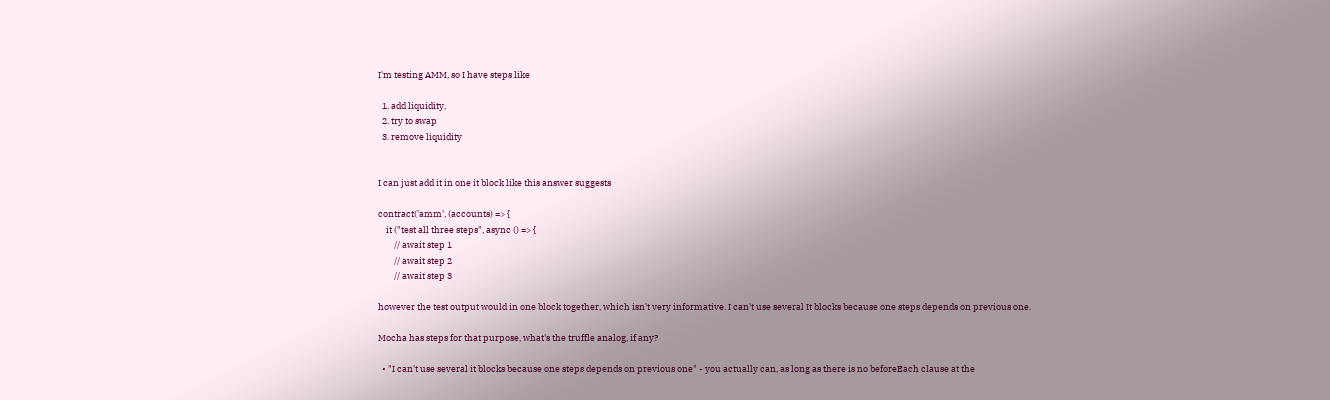I'm testing AMM, so I have steps like

  1. add liquidity,
  2. try to swap
  3. remove liquidity


I can just add it in one it block like this answer suggests

contract('amm', (accounts) => {
    it ("test all three steps", async () => {
        // await step 1
        // await step 2
        // await step 3

however the test output would in one block together, which isn't very informative. I can't use several It blocks because one steps depends on previous one.

Mocha has steps for that purpose, what's the truffle analog, if any?

  • "I can't use several it blocks because one steps depends on previous one" - you actually can, as long as there is no beforeEach clause at the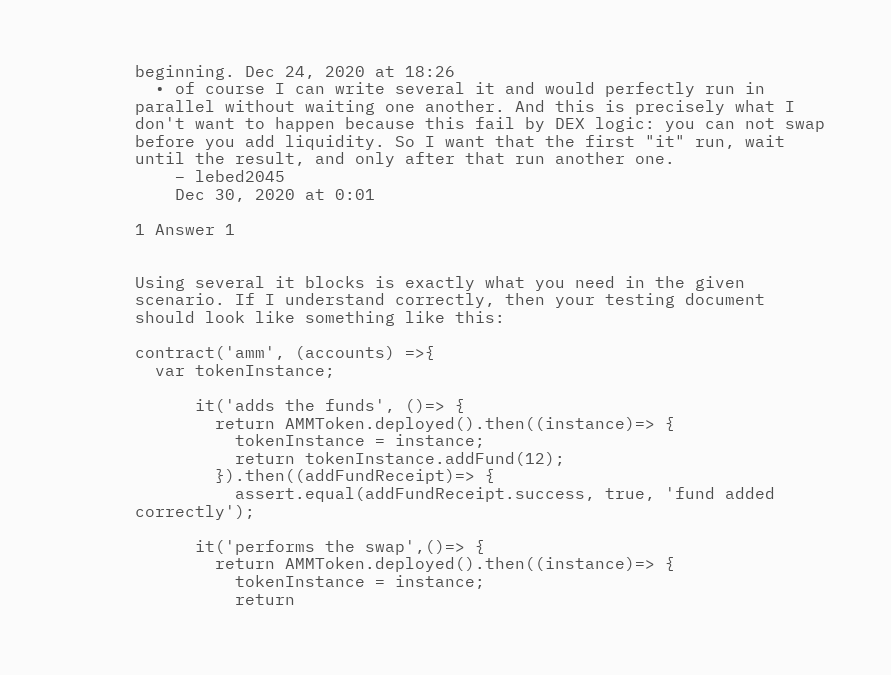beginning. Dec 24, 2020 at 18:26
  • of course I can write several it and would perfectly run in parallel without waiting one another. And this is precisely what I don't want to happen because this fail by DEX logic: you can not swap before you add liquidity. So I want that the first "it" run, wait until the result, and only after that run another one.
    – lebed2045
    Dec 30, 2020 at 0:01

1 Answer 1


Using several it blocks is exactly what you need in the given scenario. If I understand correctly, then your testing document should look like something like this:

contract('amm', (accounts) =>{
  var tokenInstance;

      it('adds the funds', ()=> {
        return AMMToken.deployed().then((instance)=> {
          tokenInstance = instance;
          return tokenInstance.addFund(12);
        }).then((addFundReceipt)=> {
          assert.equal(addFundReceipt.success, true, 'fund added correctly');

      it('performs the swap',()=> {
        return AMMToken.deployed().then((instance)=> {
          tokenInstance = instance;
          return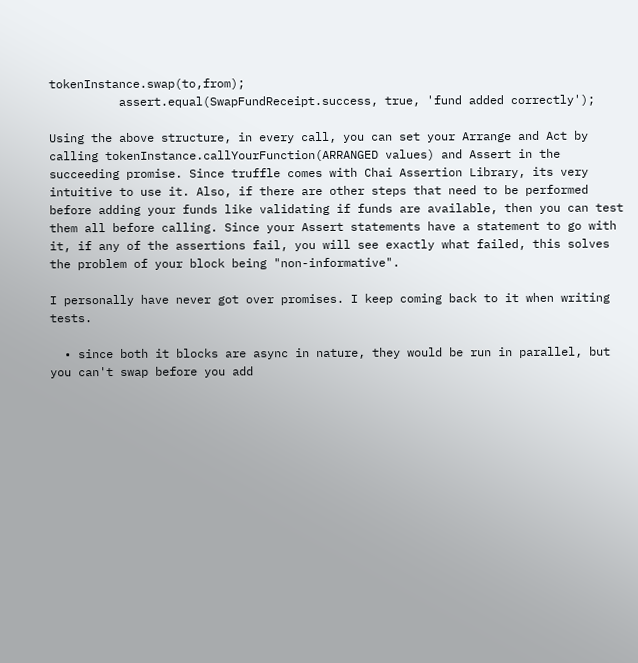tokenInstance.swap(to,from);
          assert.equal(SwapFundReceipt.success, true, 'fund added correctly');

Using the above structure, in every call, you can set your Arrange and Act by calling tokenInstance.callYourFunction(ARRANGED values) and Assert in the succeeding promise. Since truffle comes with Chai Assertion Library, its very intuitive to use it. Also, if there are other steps that need to be performed before adding your funds like validating if funds are available, then you can test them all before calling. Since your Assert statements have a statement to go with it, if any of the assertions fail, you will see exactly what failed, this solves the problem of your block being "non-informative".

I personally have never got over promises. I keep coming back to it when writing tests.

  • since both it blocks are async in nature, they would be run in parallel, but you can't swap before you add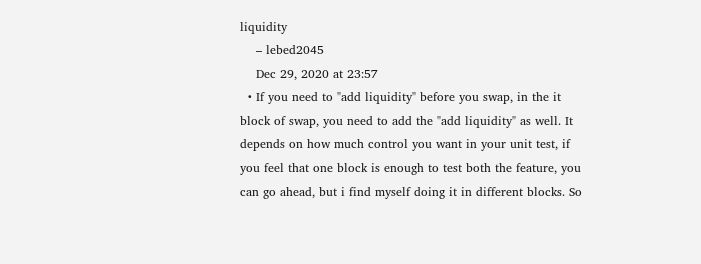liquidity
    – lebed2045
    Dec 29, 2020 at 23:57
  • If you need to "add liquidity" before you swap, in the it block of swap, you need to add the "add liquidity" as well. It depends on how much control you want in your unit test, if you feel that one block is enough to test both the feature, you can go ahead, but i find myself doing it in different blocks. So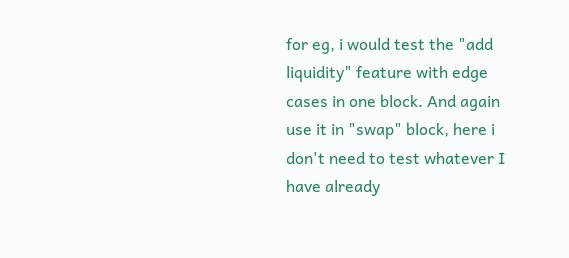for eg, i would test the "add liquidity" feature with edge cases in one block. And again use it in "swap" block, here i don't need to test whatever I have already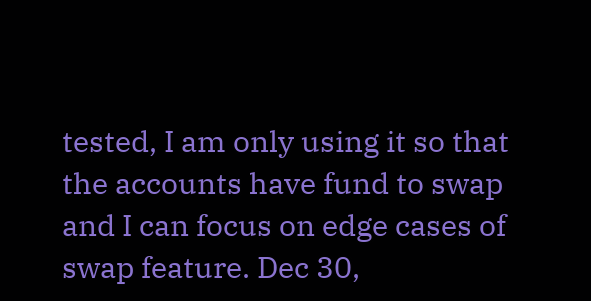tested, I am only using it so that the accounts have fund to swap and I can focus on edge cases of swap feature. Dec 30,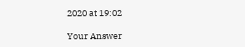2020 at 19:02

Your Answer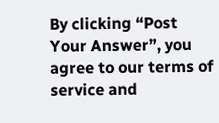By clicking “Post Your Answer”, you agree to our terms of service and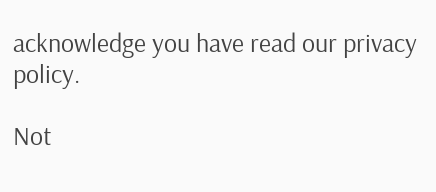acknowledge you have read our privacy policy.

Not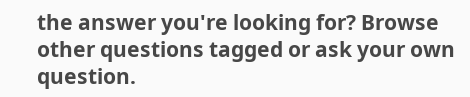the answer you're looking for? Browse other questions tagged or ask your own question.